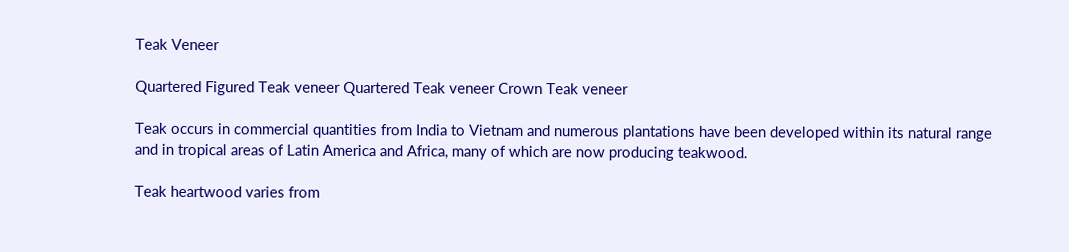Teak Veneer

Quartered Figured Teak veneer Quartered Teak veneer Crown Teak veneer

Teak occurs in commercial quantities from India to Vietnam and numerous plantations have been developed within its natural range and in tropical areas of Latin America and Africa, many of which are now producing teakwood.

Teak heartwood varies from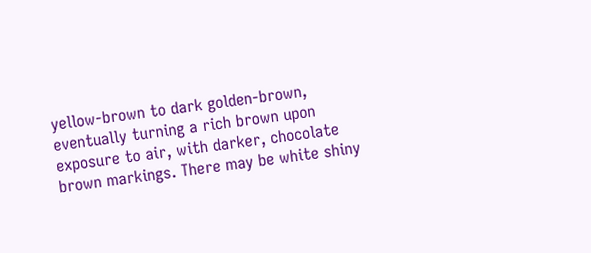yellow-brown to dark golden-brown, eventually turning a rich brown upon exposure to air, with darker, chocolate brown markings. There may be white shiny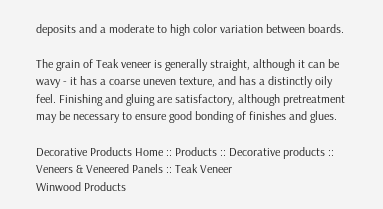deposits and a moderate to high color variation between boards.

The grain of Teak veneer is generally straight, although it can be wavy - it has a coarse uneven texture, and has a distinctly oily feel. Finishing and gluing are satisfactory, although pretreatment may be necessary to ensure good bonding of finishes and glues.

Decorative Products Home :: Products :: Decorative products :: Veneers & Veneered Panels :: Teak Veneer
Winwood Products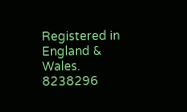Registered in England & Wales. 8238296